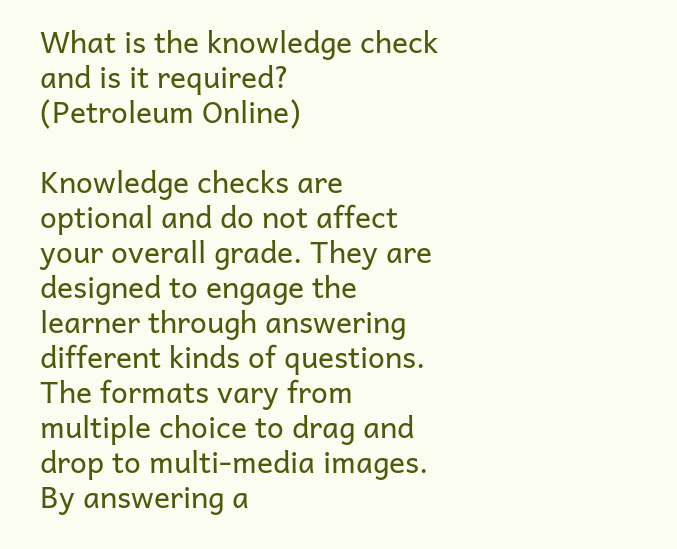What is the knowledge check and is it required? (Petroleum Online)

Knowledge checks are optional and do not affect your overall grade. They are designed to engage the learner through answering different kinds of questions. The formats vary from multiple choice to drag and drop to multi-media images. By answering a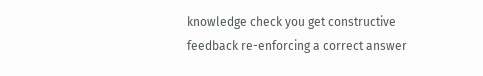knowledge check you get constructive feedback re-enforcing a correct answer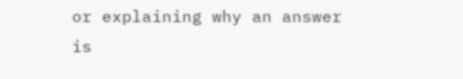or explaining why an answer is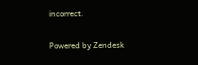incorrect.

Powered by Zendesk